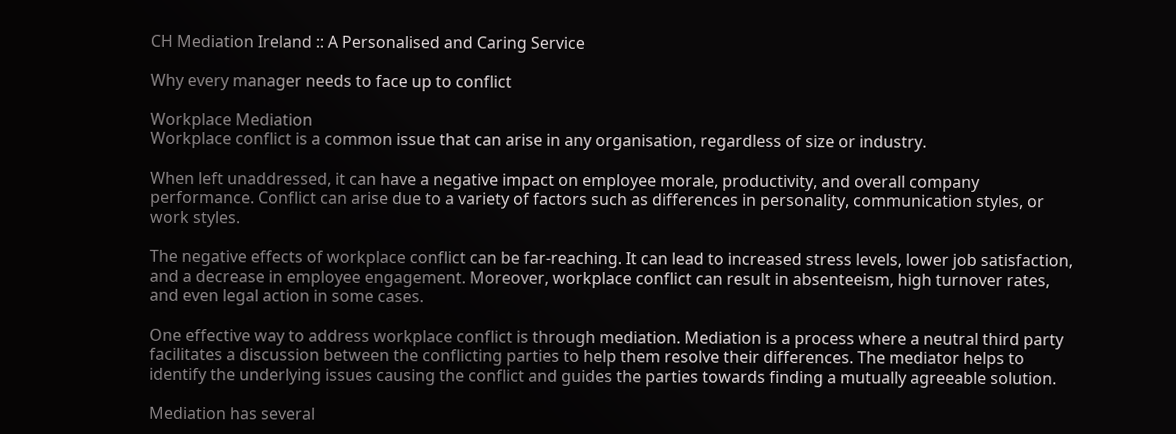CH Mediation Ireland :: A Personalised and Caring Service

Why every manager needs to face up to conflict

Workplace Mediation
Workplace conflict is a common issue that can arise in any organisation, regardless of size or industry.

When left unaddressed, it can have a negative impact on employee morale, productivity, and overall company performance. Conflict can arise due to a variety of factors such as differences in personality, communication styles, or work styles.

The negative effects of workplace conflict can be far-reaching. It can lead to increased stress levels, lower job satisfaction, and a decrease in employee engagement. Moreover, workplace conflict can result in absenteeism, high turnover rates, and even legal action in some cases.

One effective way to address workplace conflict is through mediation. Mediation is a process where a neutral third party facilitates a discussion between the conflicting parties to help them resolve their differences. The mediator helps to identify the underlying issues causing the conflict and guides the parties towards finding a mutually agreeable solution.

Mediation has several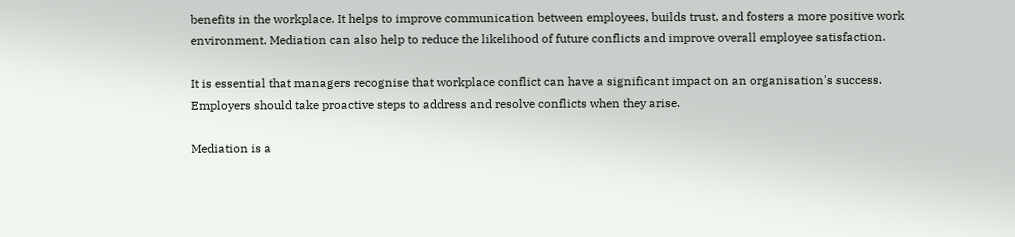benefits in the workplace. It helps to improve communication between employees, builds trust, and fosters a more positive work environment. Mediation can also help to reduce the likelihood of future conflicts and improve overall employee satisfaction.

It is essential that managers recognise that workplace conflict can have a significant impact on an organisation's success. Employers should take proactive steps to address and resolve conflicts when they arise.

Mediation is a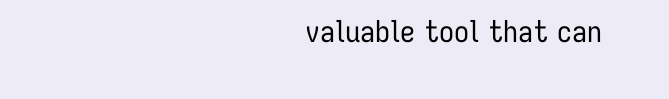valuable tool that can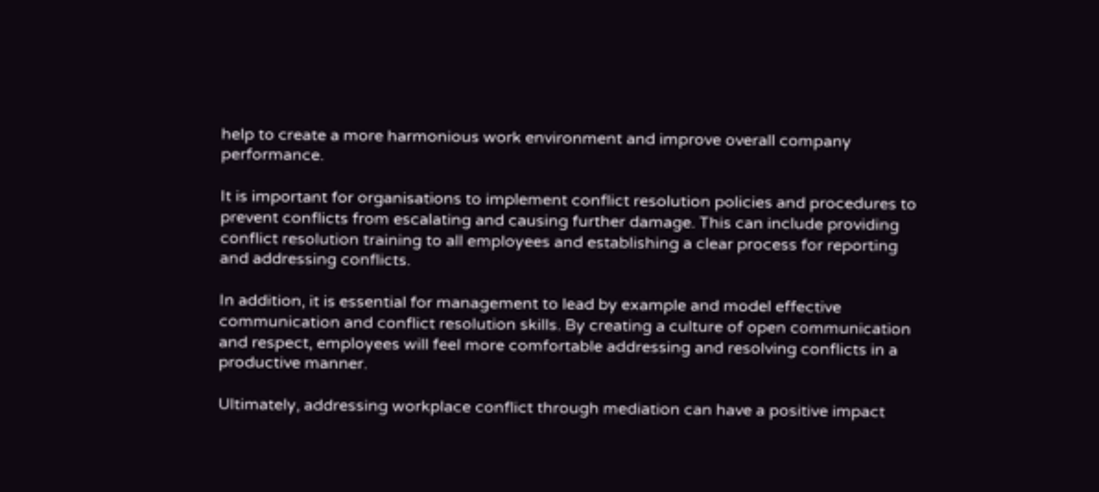help to create a more harmonious work environment and improve overall company performance.

It is important for organisations to implement conflict resolution policies and procedures to prevent conflicts from escalating and causing further damage. This can include providing conflict resolution training to all employees and establishing a clear process for reporting and addressing conflicts.

In addition, it is essential for management to lead by example and model effective communication and conflict resolution skills. By creating a culture of open communication and respect, employees will feel more comfortable addressing and resolving conflicts in a productive manner.

Ultimately, addressing workplace conflict through mediation can have a positive impact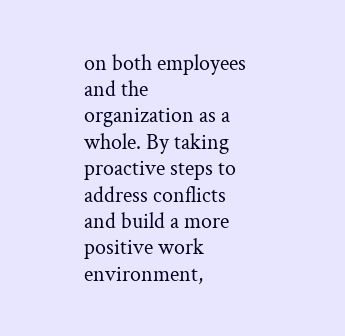on both employees and the organization as a whole. By taking proactive steps to address conflicts and build a more positive work environment,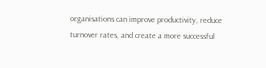organisations can improve productivity, reduce turnover rates, and create a more successful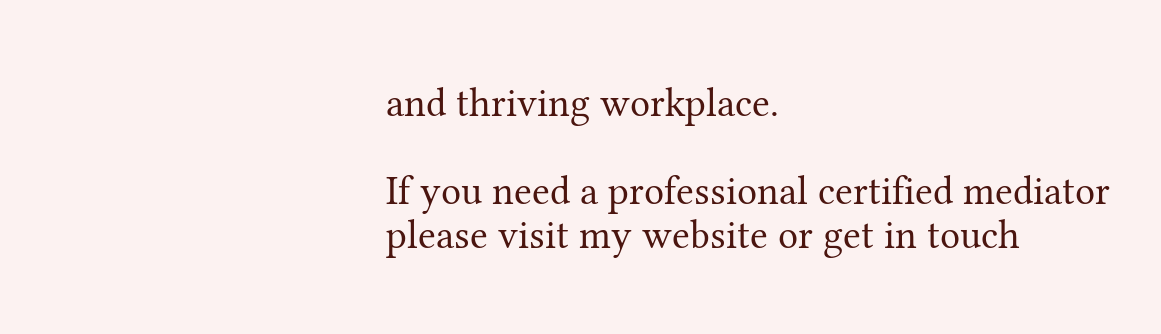and thriving workplace.

If you need a professional certified mediator please visit my website or get in touch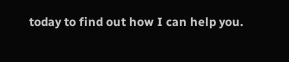today to find out how I can help you.